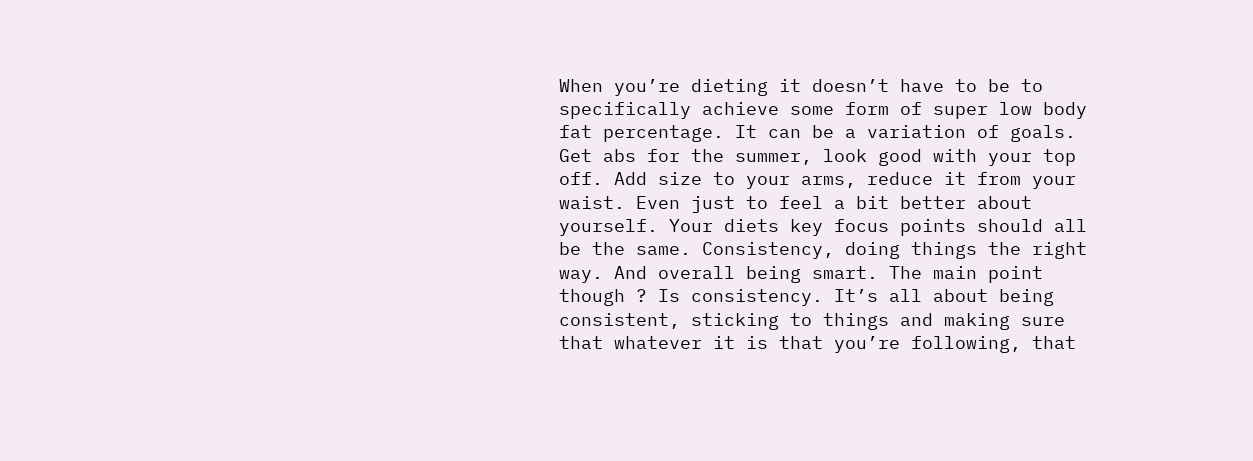When you’re dieting it doesn’t have to be to specifically achieve some form of super low body fat percentage. It can be a variation of goals. Get abs for the summer, look good with your top off. Add size to your arms, reduce it from your waist. Even just to feel a bit better about yourself. Your diets key focus points should all be the same. Consistency, doing things the right way. And overall being smart. The main point though ? Is consistency. It’s all about being consistent, sticking to things and making sure that whatever it is that you’re following, that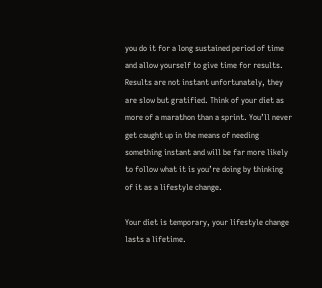you do it for a long sustained period of time and allow yourself to give time for results. Results are not instant unfortunately, they are slow but gratified. Think of your diet as more of a marathon than a sprint. You’ll never get caught up in the means of needing something instant and will be far more likely to follow what it is you’re doing by thinking of it as a lifestyle change.

Your diet is temporary, your lifestyle change lasts a lifetime.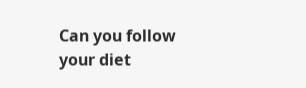Can you follow your diet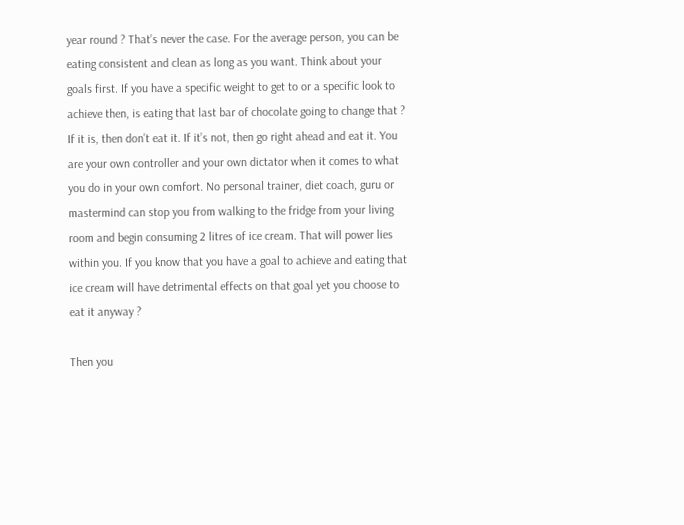year round ? That’s never the case. For the average person, you can be eating consistent and clean as long as you want. Think about your goals first. If you have a specific weight to get to or a specific look to achieve then, is eating that last bar of chocolate going to change that ? If it is, then don’t eat it. If it’s not, then go right ahead and eat it. You are your own controller and your own dictator when it comes to what you do in your own comfort. No personal trainer, diet coach, guru or mastermind can stop you from walking to the fridge from your living room and begin consuming 2 litres of ice cream. That will power lies within you. If you know that you have a goal to achieve and eating that ice cream will have detrimental effects on that goal yet you choose to eat it anyway ?

Then you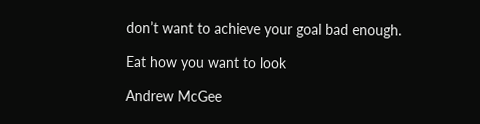don’t want to achieve your goal bad enough.

Eat how you want to look

Andrew McGee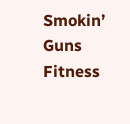Smokin’ Guns Fitness